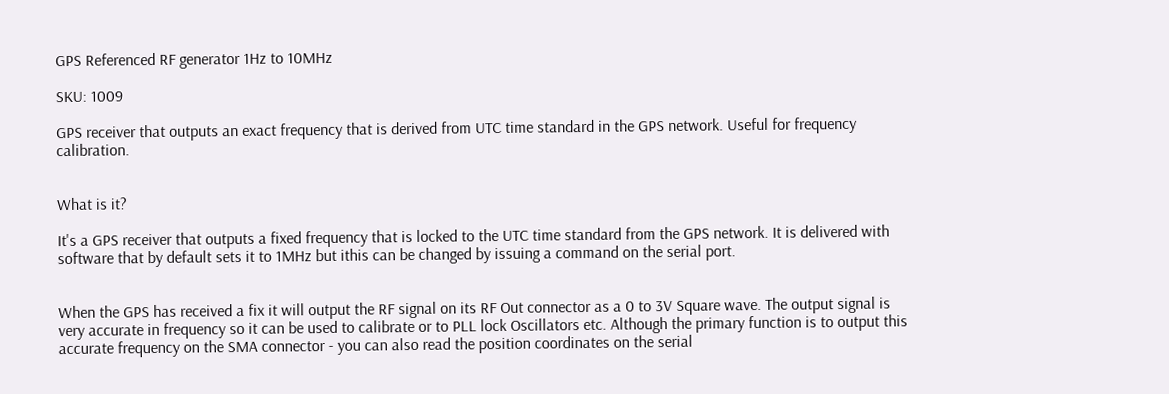GPS Referenced RF generator 1Hz to 10MHz

SKU: 1009

GPS receiver that outputs an exact frequency that is derived from UTC time standard in the GPS network. Useful for frequency calibration.


What is it?

It's a GPS receiver that outputs a fixed frequency that is locked to the UTC time standard from the GPS network. It is delivered with software that by default sets it to 1MHz but ithis can be changed by issuing a command on the serial port.


When the GPS has received a fix it will output the RF signal on its RF Out connector as a 0 to 3V Square wave. The output signal is very accurate in frequency so it can be used to calibrate or to PLL lock Oscillators etc. Although the primary function is to output this accurate frequency on the SMA connector - you can also read the position coordinates on the serial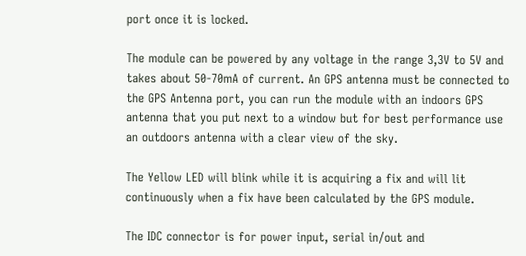port once it is locked.

The module can be powered by any voltage in the range 3,3V to 5V and takes about 50-70mA of current. An GPS antenna must be connected to the GPS Antenna port, you can run the module with an indoors GPS antenna that you put next to a window but for best performance use an outdoors antenna with a clear view of the sky.

The Yellow LED will blink while it is acquiring a fix and will lit continuously when a fix have been calculated by the GPS module.

The IDC connector is for power input, serial in/out and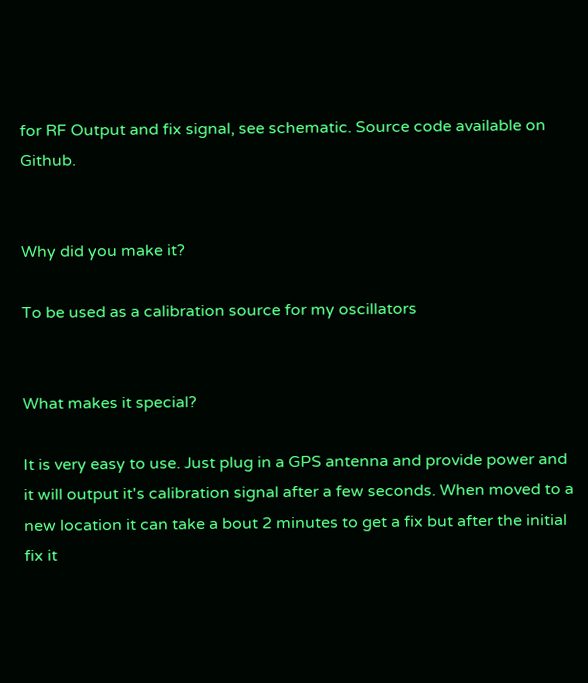for RF Output and fix signal, see schematic. Source code available on Github.


Why did you make it?

To be used as a calibration source for my oscillators


What makes it special?

It is very easy to use. Just plug in a GPS antenna and provide power and it will output it's calibration signal after a few seconds. When moved to a new location it can take a bout 2 minutes to get a fix but after the initial fix it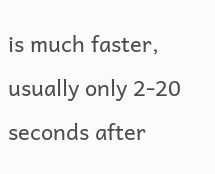is much faster, usually only 2-20 seconds after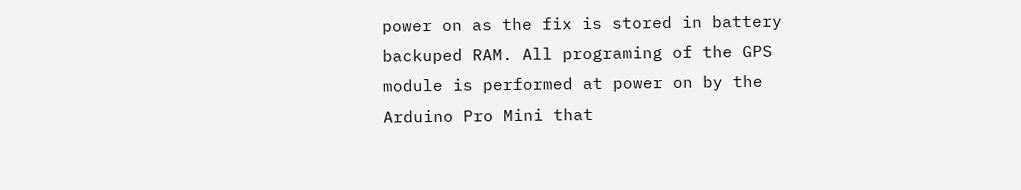power on as the fix is stored in battery backuped RAM. All programing of the GPS module is performed at power on by the Arduino Pro Mini that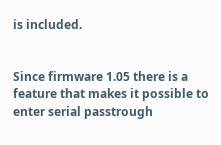is included.


Since firmware 1.05 there is a feature that makes it possible to enter serial passtrough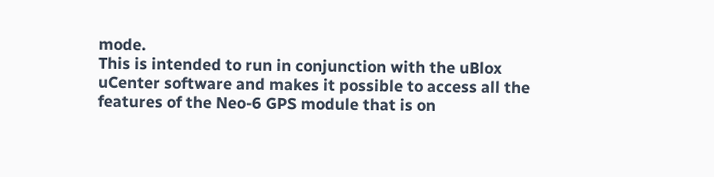mode.
This is intended to run in conjunction with the uBlox uCenter software and makes it possible to access all the features of the Neo-6 GPS module that is on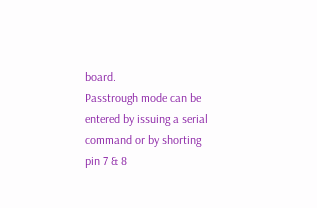board.
Passtrough mode can be entered by issuing a serial command or by shorting pin 7 & 8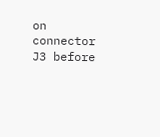on connector J3 before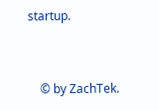startup.


    © by ZachTek.